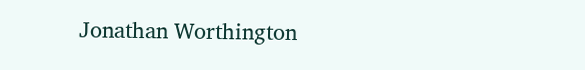Jonathan Worthington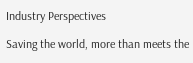Industry Perspectives

Saving the world, more than meets the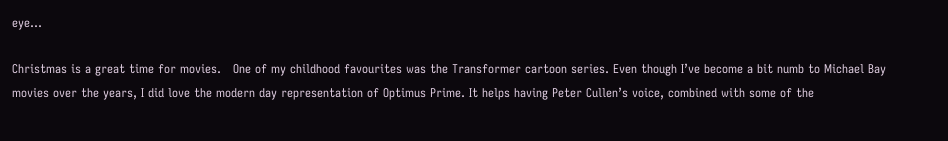eye…

Christmas is a great time for movies.   One of my childhood favourites was the Transformer cartoon series. Even though I’ve become a bit numb to Michael Bay movies over the years, I did love the modern day representation of Optimus Prime. It helps having Peter Cullen’s voice, combined with some of the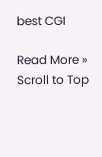best CGI

Read More »
Scroll to Top